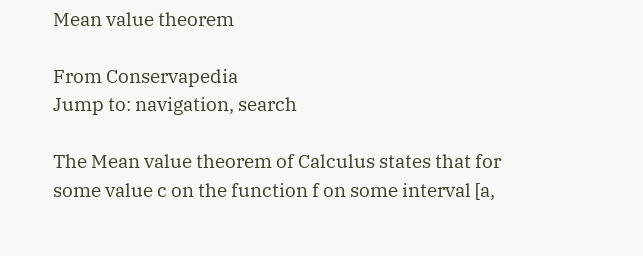Mean value theorem

From Conservapedia
Jump to: navigation, search

The Mean value theorem of Calculus states that for some value c on the function f on some interval [a,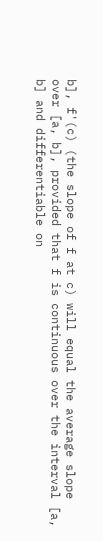b], f'(c) (the slope of f at c) will equal the average slope over [a, b], provided that f is continuous over the interval [a, b] and differentiable on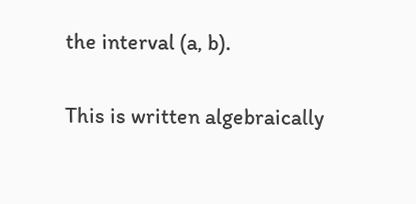the interval (a, b).

This is written algebraically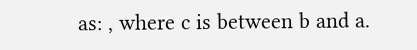as: , where c is between b and a.